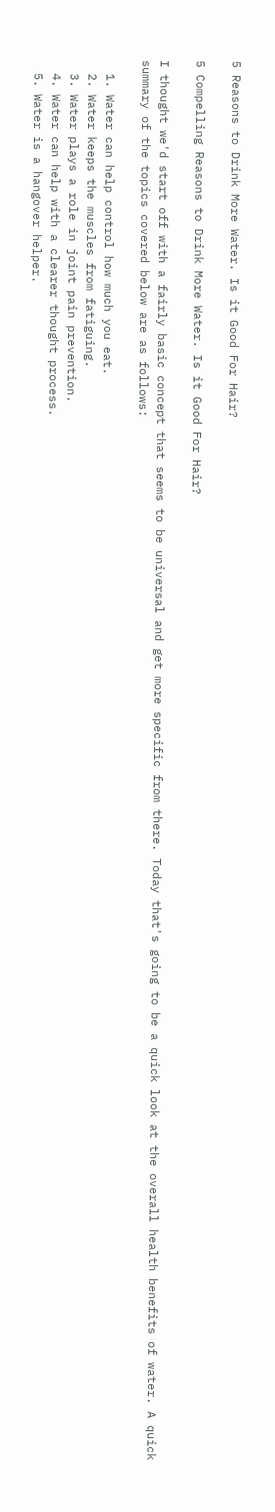5 Reasons to Drink More Water. Is it Good For Hair?

5 Compelling Reasons to Drink More Water. Is it Good For Hair?

I thought we'd start off with a fairly basic concept that seems to be universal and get more specific from there. Today that's going to be a quick look at the overall health benefits of water. A quick summary of the topics covered below are as follows:

  1. Water can help control how much you eat.
  2. Water keeps the muscles from fatiguing.
  3. Water plays a role in joint pain prevention.
  4. Water can help with a clearer thought process.
  5. Water is a hangover helper.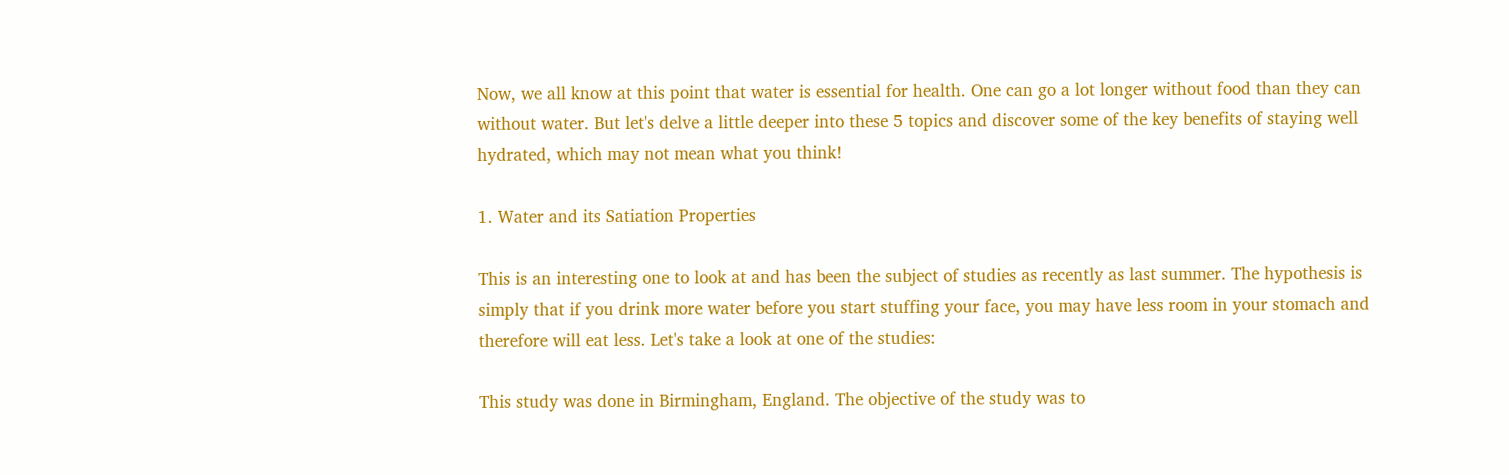Now, we all know at this point that water is essential for health. One can go a lot longer without food than they can without water. But let's delve a little deeper into these 5 topics and discover some of the key benefits of staying well hydrated, which may not mean what you think!

1. Water and its Satiation Properties

This is an interesting one to look at and has been the subject of studies as recently as last summer. The hypothesis is simply that if you drink more water before you start stuffing your face, you may have less room in your stomach and therefore will eat less. Let's take a look at one of the studies:

This study was done in Birmingham, England. The objective of the study was to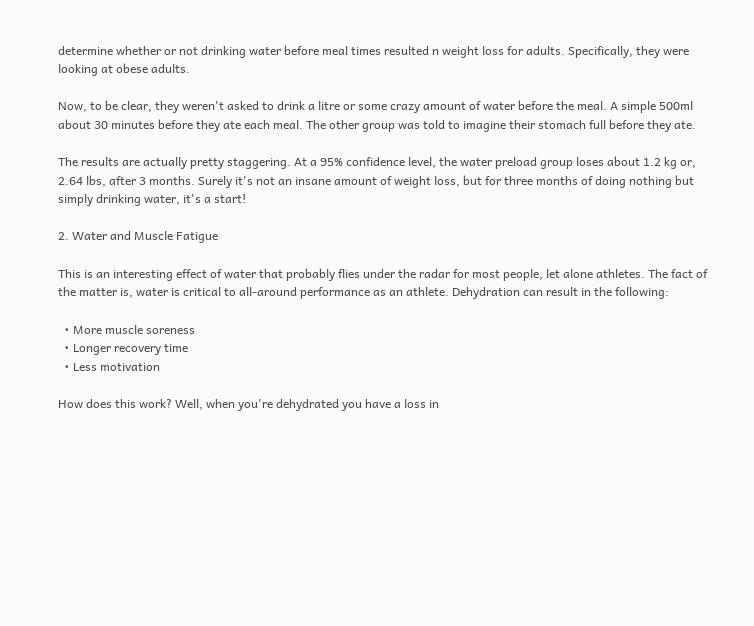determine whether or not drinking water before meal times resulted n weight loss for adults. Specifically, they were looking at obese adults.

Now, to be clear, they weren't asked to drink a litre or some crazy amount of water before the meal. A simple 500ml about 30 minutes before they ate each meal. The other group was told to imagine their stomach full before they ate.

The results are actually pretty staggering. At a 95% confidence level, the water preload group loses about 1.2 kg or, 2.64 lbs, after 3 months. Surely it's not an insane amount of weight loss, but for three months of doing nothing but simply drinking water, it's a start!

2. Water and Muscle Fatigue

This is an interesting effect of water that probably flies under the radar for most people, let alone athletes. The fact of the matter is, water is critical to all-around performance as an athlete. Dehydration can result in the following:

  • More muscle soreness
  • Longer recovery time
  • Less motivation

How does this work? Well, when you're dehydrated you have a loss in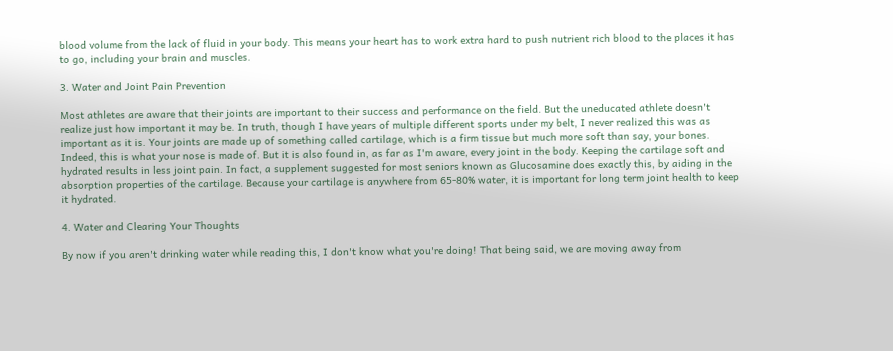blood volume from the lack of fluid in your body. This means your heart has to work extra hard to push nutrient rich blood to the places it has to go, including your brain and muscles.

3. Water and Joint Pain Prevention

Most athletes are aware that their joints are important to their success and performance on the field. But the uneducated athlete doesn't realize just how important it may be. In truth, though I have years of multiple different sports under my belt, I never realized this was as important as it is. Your joints are made up of something called cartilage, which is a firm tissue but much more soft than say, your bones. Indeed, this is what your nose is made of. But it is also found in, as far as I'm aware, every joint in the body. Keeping the cartilage soft and hydrated results in less joint pain. In fact, a supplement suggested for most seniors known as Glucosamine does exactly this, by aiding in the absorption properties of the cartilage. Because your cartilage is anywhere from 65-80% water, it is important for long term joint health to keep it hydrated.

4. Water and Clearing Your Thoughts

By now if you aren't drinking water while reading this, I don't know what you're doing! That being said, we are moving away from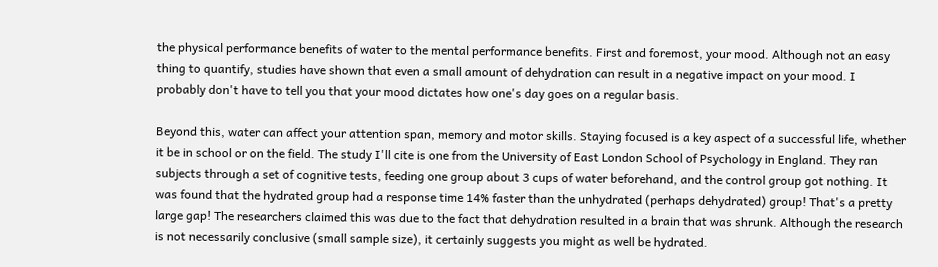the physical performance benefits of water to the mental performance benefits. First and foremost, your mood. Although not an easy thing to quantify, studies have shown that even a small amount of dehydration can result in a negative impact on your mood. I probably don't have to tell you that your mood dictates how one's day goes on a regular basis.

Beyond this, water can affect your attention span, memory and motor skills. Staying focused is a key aspect of a successful life, whether it be in school or on the field. The study I'll cite is one from the University of East London School of Psychology in England. They ran subjects through a set of cognitive tests, feeding one group about 3 cups of water beforehand, and the control group got nothing. It was found that the hydrated group had a response time 14% faster than the unhydrated (perhaps dehydrated) group! That's a pretty large gap! The researchers claimed this was due to the fact that dehydration resulted in a brain that was shrunk. Although the research is not necessarily conclusive (small sample size), it certainly suggests you might as well be hydrated.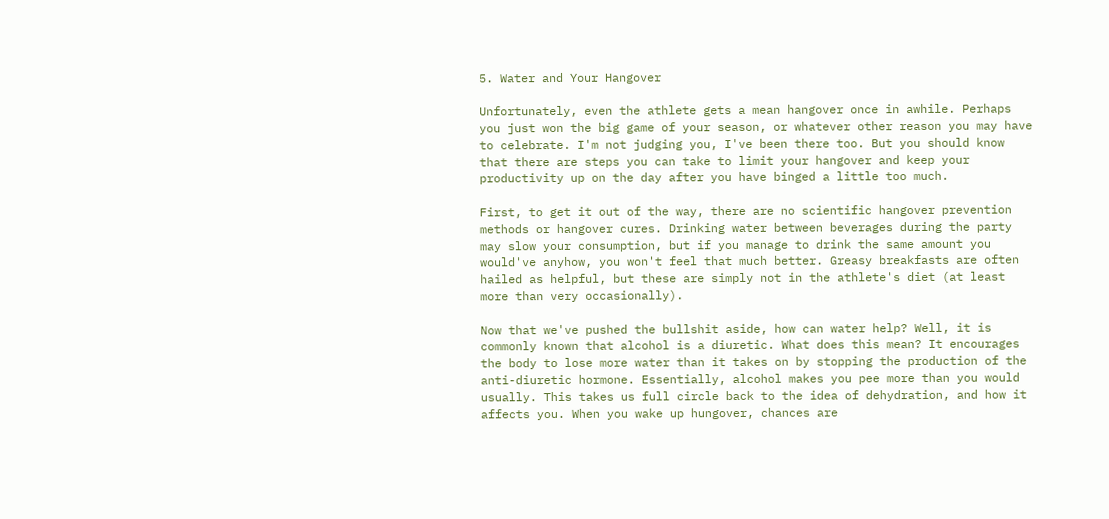5. Water and Your Hangover

Unfortunately, even the athlete gets a mean hangover once in awhile. Perhaps you just won the big game of your season, or whatever other reason you may have to celebrate. I'm not judging you, I've been there too. But you should know that there are steps you can take to limit your hangover and keep your productivity up on the day after you have binged a little too much.

First, to get it out of the way, there are no scientific hangover prevention methods or hangover cures. Drinking water between beverages during the party may slow your consumption, but if you manage to drink the same amount you would've anyhow, you won't feel that much better. Greasy breakfasts are often hailed as helpful, but these are simply not in the athlete's diet (at least more than very occasionally).

Now that we've pushed the bullshit aside, how can water help? Well, it is commonly known that alcohol is a diuretic. What does this mean? It encourages the body to lose more water than it takes on by stopping the production of the anti-diuretic hormone. Essentially, alcohol makes you pee more than you would usually. This takes us full circle back to the idea of dehydration, and how it affects you. When you wake up hungover, chances are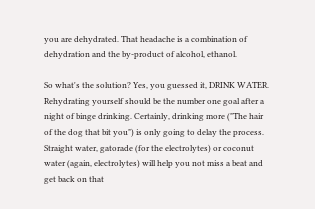you are dehydrated. That headache is a combination of dehydration and the by-product of alcohol, ethanol.

So what's the solution? Yes, you guessed it, DRINK WATER. Rehydrating yourself should be the number one goal after a night of binge drinking. Certainly, drinking more ("The hair of the dog that bit you") is only going to delay the process. Straight water, gatorade (for the electrolytes) or coconut water (again, electrolytes) will help you not miss a beat and get back on that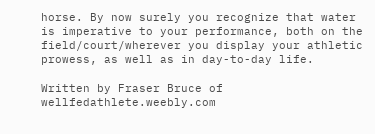horse. By now surely you recognize that water is imperative to your performance, both on the field/court/wherever you display your athletic prowess, as well as in day-to-day life.

Written by Fraser Bruce of wellfedathlete.weebly.com